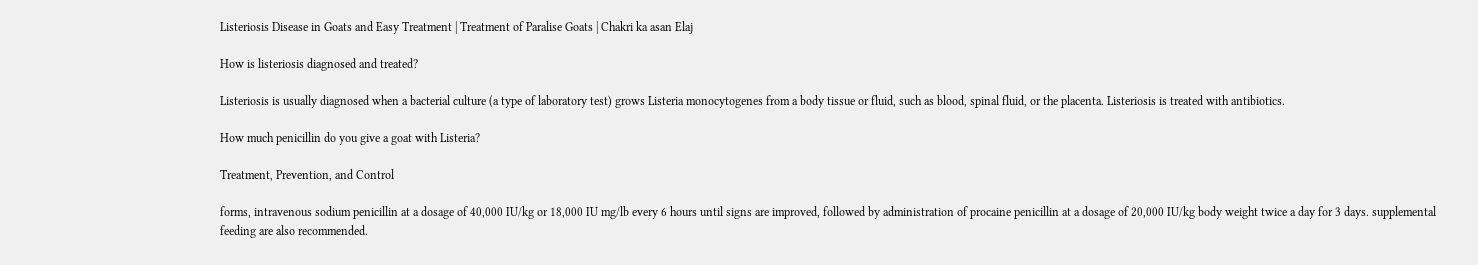Listeriosis Disease in Goats and Easy Treatment | Treatment of Paralise Goats | Chakri ka asan Elaj

How is listeriosis diagnosed and treated?

Listeriosis is usually diagnosed when a bacterial culture (a type of laboratory test) grows Listeria monocytogenes from a body tissue or fluid, such as blood, spinal fluid, or the placenta. Listeriosis is treated with antibiotics.

How much penicillin do you give a goat with Listeria?

Treatment, Prevention, and Control

forms, intravenous sodium penicillin at a dosage of 40,000 IU/kg or 18,000 IU mg/lb every 6 hours until signs are improved, followed by administration of procaine penicillin at a dosage of 20,000 IU/kg body weight twice a day for 3 days. supplemental feeding are also recommended.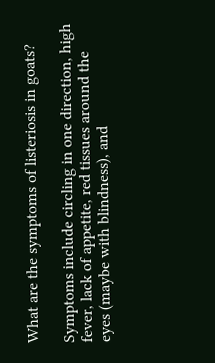What are the symptoms of listeriosis in goats?

Symptoms include circling in one direction, high fever, lack of appetite, red tissues around the eyes (maybe with blindness), and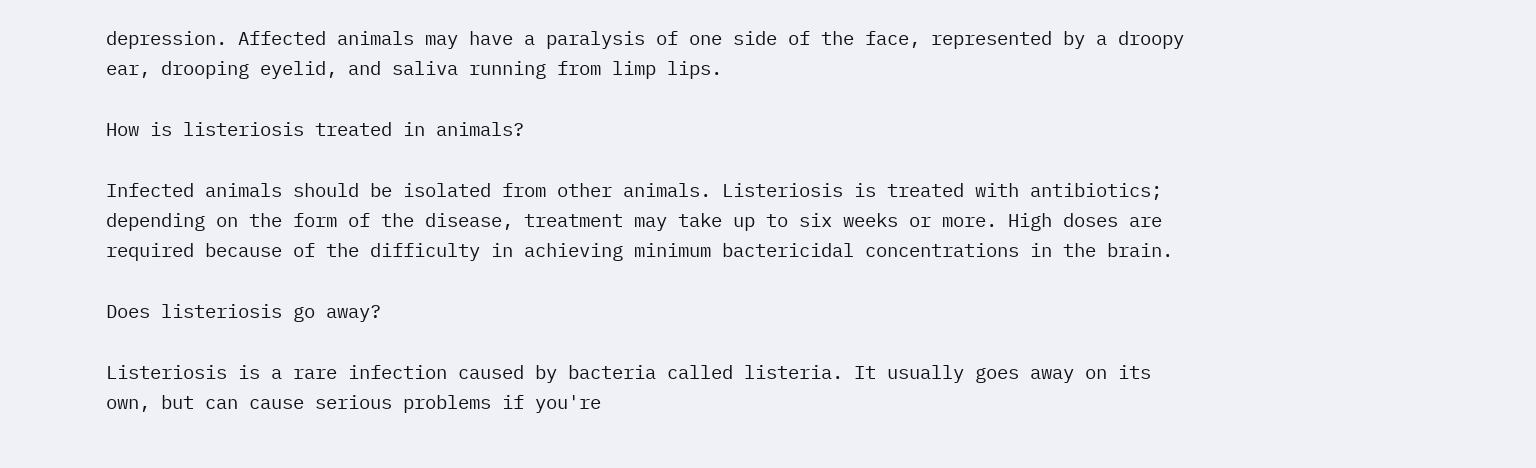depression. Affected animals may have a paralysis of one side of the face, represented by a droopy ear, drooping eyelid, and saliva running from limp lips.

How is listeriosis treated in animals?

Infected animals should be isolated from other animals. Listeriosis is treated with antibiotics; depending on the form of the disease, treatment may take up to six weeks or more. High doses are required because of the difficulty in achieving minimum bactericidal concentrations in the brain.

Does listeriosis go away?

Listeriosis is a rare infection caused by bacteria called listeria. It usually goes away on its own, but can cause serious problems if you're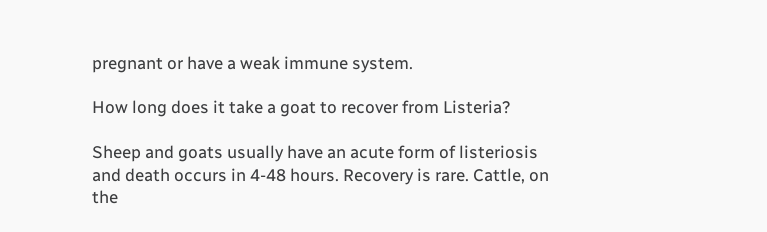pregnant or have a weak immune system.

How long does it take a goat to recover from Listeria?

Sheep and goats usually have an acute form of listeriosis and death occurs in 4-48 hours. Recovery is rare. Cattle, on the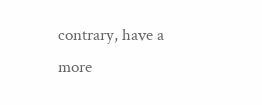contrary, have a more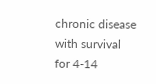chronic disease with survival for 4-14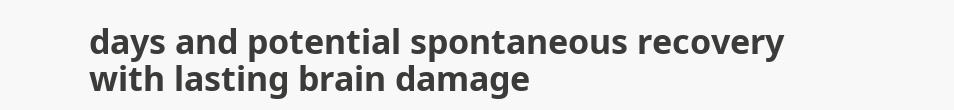days and potential spontaneous recovery with lasting brain damage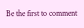Be the first to comment